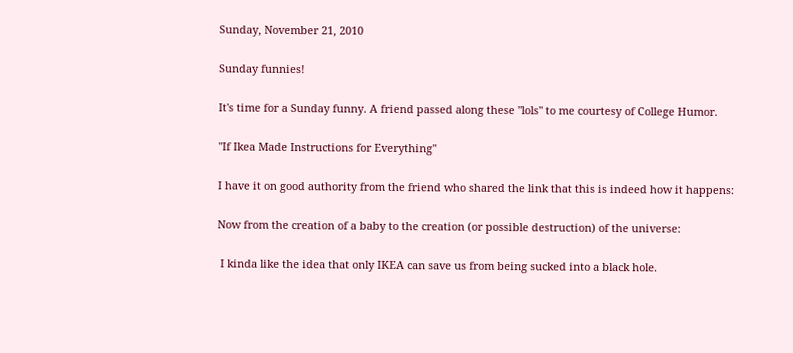Sunday, November 21, 2010

Sunday funnies!

It's time for a Sunday funny. A friend passed along these "lols" to me courtesy of College Humor.

"If Ikea Made Instructions for Everything"

I have it on good authority from the friend who shared the link that this is indeed how it happens:

Now from the creation of a baby to the creation (or possible destruction) of the universe:

 I kinda like the idea that only IKEA can save us from being sucked into a black hole.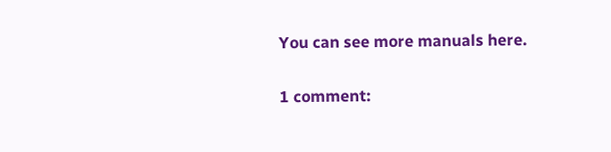You can see more manuals here.

1 comment: